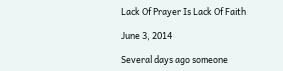Lack Of Prayer Is Lack Of Faith

June 3, 2014

Several days ago someone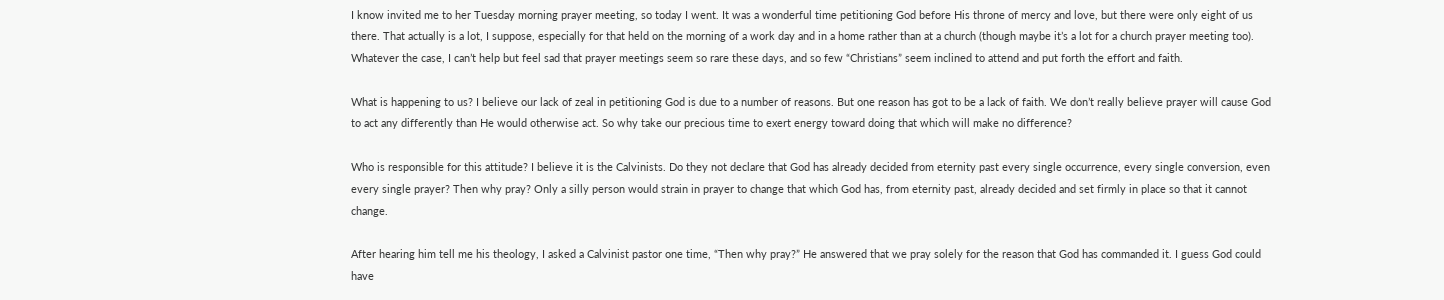I know invited me to her Tuesday morning prayer meeting, so today I went. It was a wonderful time petitioning God before His throne of mercy and love, but there were only eight of us there. That actually is a lot, I suppose, especially for that held on the morning of a work day and in a home rather than at a church (though maybe it’s a lot for a church prayer meeting too). Whatever the case, I can’t help but feel sad that prayer meetings seem so rare these days, and so few “Christians” seem inclined to attend and put forth the effort and faith.

What is happening to us? I believe our lack of zeal in petitioning God is due to a number of reasons. But one reason has got to be a lack of faith. We don’t really believe prayer will cause God to act any differently than He would otherwise act. So why take our precious time to exert energy toward doing that which will make no difference?

Who is responsible for this attitude? I believe it is the Calvinists. Do they not declare that God has already decided from eternity past every single occurrence, every single conversion, even every single prayer? Then why pray? Only a silly person would strain in prayer to change that which God has, from eternity past, already decided and set firmly in place so that it cannot change.

After hearing him tell me his theology, I asked a Calvinist pastor one time, “Then why pray?” He answered that we pray solely for the reason that God has commanded it. I guess God could have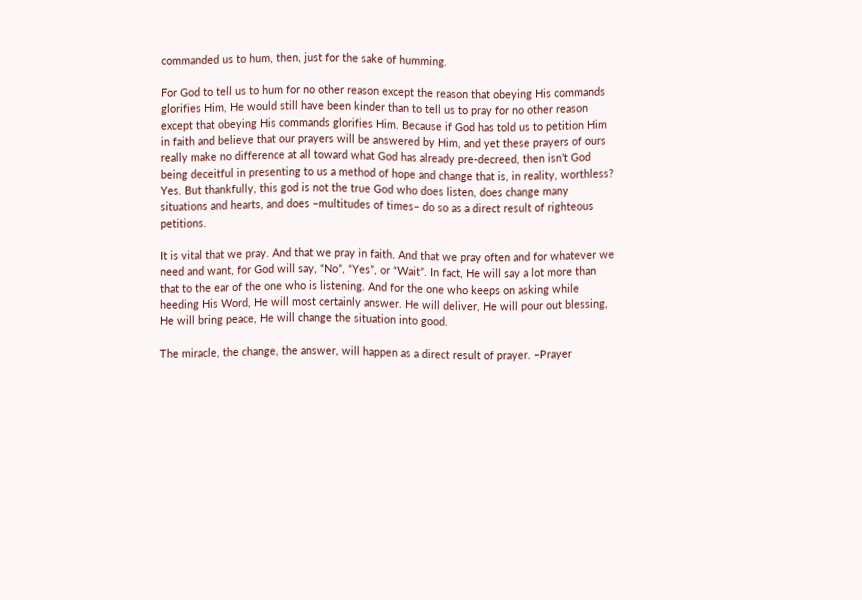commanded us to hum, then, just for the sake of humming.

For God to tell us to hum for no other reason except the reason that obeying His commands glorifies Him, He would still have been kinder than to tell us to pray for no other reason except that obeying His commands glorifies Him. Because if God has told us to petition Him in faith and believe that our prayers will be answered by Him, and yet these prayers of ours really make no difference at all toward what God has already pre-decreed, then isn’t God being deceitful in presenting to us a method of hope and change that is, in reality, worthless? Yes. But thankfully, this god is not the true God who does listen, does change many situations and hearts, and does –multitudes of times– do so as a direct result of righteous petitions.

It is vital that we pray. And that we pray in faith. And that we pray often and for whatever we need and want, for God will say, “No”, “Yes”, or “Wait”. In fact, He will say a lot more than that to the ear of the one who is listening. And for the one who keeps on asking while heeding His Word, He will most certainly answer. He will deliver, He will pour out blessing, He will bring peace, He will change the situation into good.

The miracle, the change, the answer, will happen as a direct result of prayer. –Prayer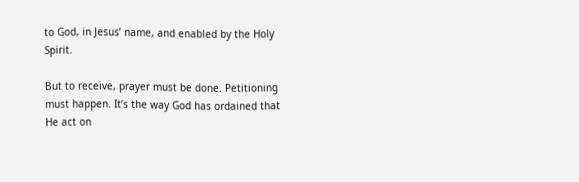to God, in Jesus’ name, and enabled by the Holy Spirit.

But to receive, prayer must be done. Petitioning must happen. It’s the way God has ordained that He act on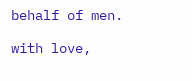behalf of men.

with love,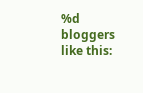%d bloggers like this: